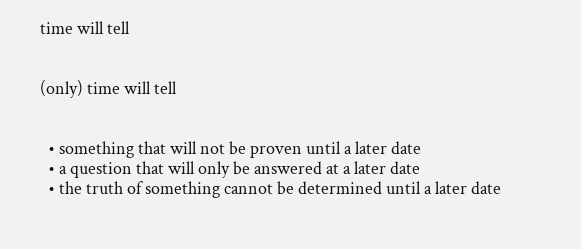time will tell


(only) time will tell


  • something that will not be proven until a later date
  • a question that will only be answered at a later date
  • the truth of something cannot be determined until a later date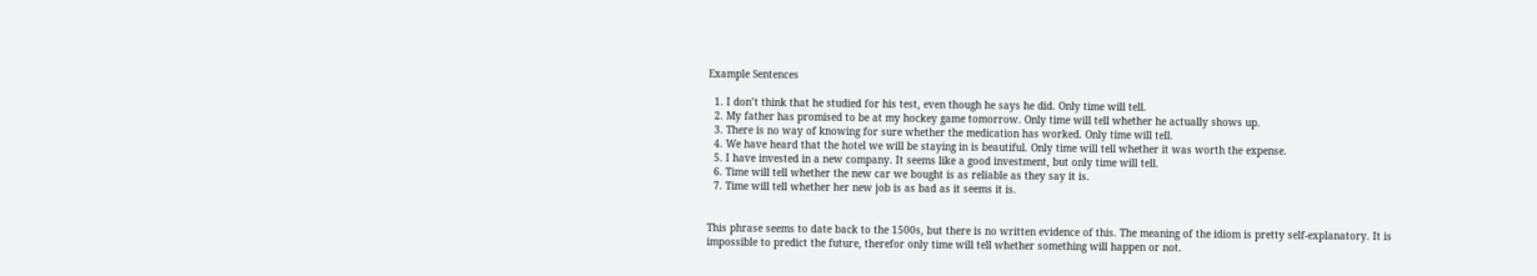Example Sentences

  1. I don’t think that he studied for his test, even though he says he did. Only time will tell.
  2. My father has promised to be at my hockey game tomorrow. Only time will tell whether he actually shows up.
  3. There is no way of knowing for sure whether the medication has worked. Only time will tell.
  4. We have heard that the hotel we will be staying in is beautiful. Only time will tell whether it was worth the expense.
  5. I have invested in a new company. It seems like a good investment, but only time will tell.
  6. Time will tell whether the new car we bought is as reliable as they say it is.
  7. Time will tell whether her new job is as bad as it seems it is.


This phrase seems to date back to the 1500s, but there is no written evidence of this. The meaning of the idiom is pretty self-explanatory. It is impossible to predict the future, therefor only time will tell whether something will happen or not.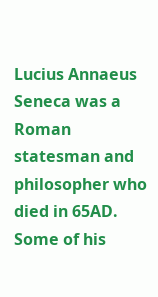Lucius Annaeus Seneca was a Roman statesman and philosopher who died in 65AD. Some of his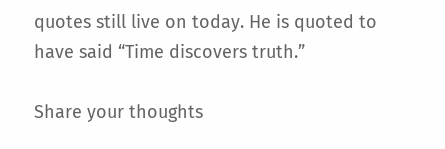quotes still live on today. He is quoted to have said “Time discovers truth.”

Share your thoughts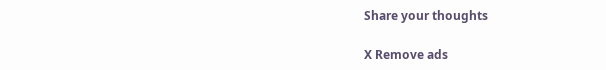Share your thoughts

X Remove ads